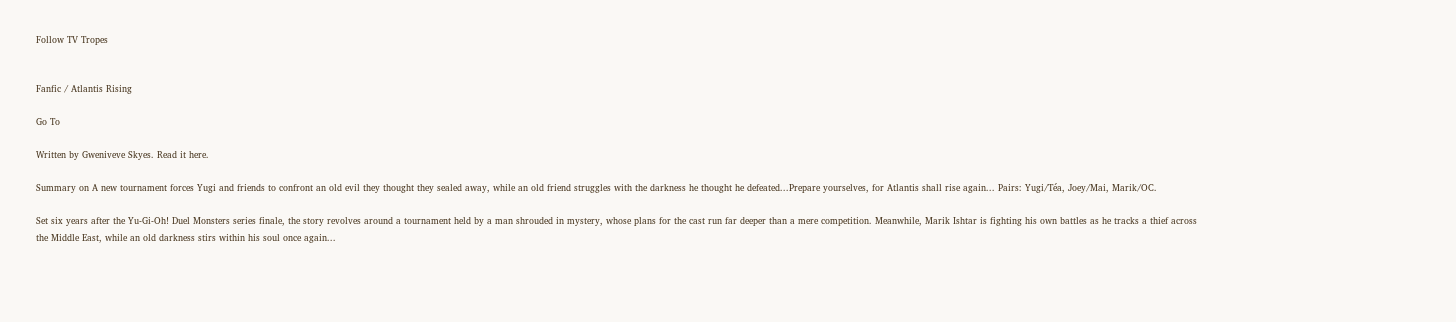Follow TV Tropes


Fanfic / Atlantis Rising

Go To

Written by Gweniveve Skyes. Read it here.

Summary on A new tournament forces Yugi and friends to confront an old evil they thought they sealed away, while an old friend struggles with the darkness he thought he defeated...Prepare yourselves, for Atlantis shall rise again... Pairs: Yugi/Téa, Joey/Mai, Marik/OC.

Set six years after the Yu-Gi-Oh! Duel Monsters series finale, the story revolves around a tournament held by a man shrouded in mystery, whose plans for the cast run far deeper than a mere competition. Meanwhile, Marik Ishtar is fighting his own battles as he tracks a thief across the Middle East, while an old darkness stirs within his soul once again...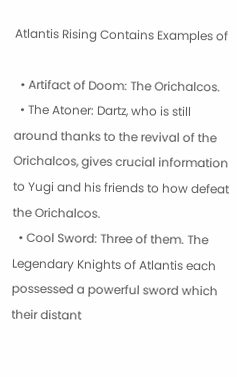Atlantis Rising Contains Examples of

  • Artifact of Doom: The Orichalcos.
  • The Atoner: Dartz, who is still around thanks to the revival of the Orichalcos, gives crucial information to Yugi and his friends to how defeat the Orichalcos.
  • Cool Sword: Three of them. The Legendary Knights of Atlantis each possessed a powerful sword which their distant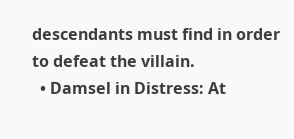descendants must find in order to defeat the villain.
  • Damsel in Distress: At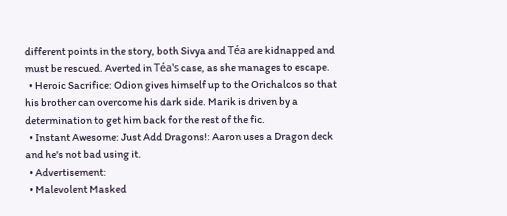different points in the story, both Sivya and Téa are kidnapped and must be rescued. Averted in Téa's case, as she manages to escape.
  • Heroic Sacrifice: Odion gives himself up to the Orichalcos so that his brother can overcome his dark side. Marik is driven by a determination to get him back for the rest of the fic.
  • Instant Awesome: Just Add Dragons!: Aaron uses a Dragon deck and he's not bad using it.
  • Advertisement:
  • Malevolent Masked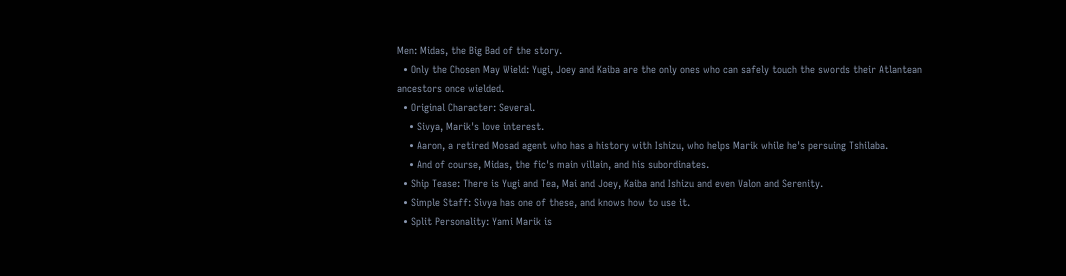Men: Midas, the Big Bad of the story.
  • Only the Chosen May Wield: Yugi, Joey and Kaiba are the only ones who can safely touch the swords their Atlantean ancestors once wielded.
  • Original Character: Several.
    • Sivya, Marik's love interest.
    • Aaron, a retired Mosad agent who has a history with Ishizu, who helps Marik while he's persuing Tshilaba.
    • And of course, Midas, the fic's main villain, and his subordinates.
  • Ship Tease: There is Yugi and Tea, Mai and Joey, Kaiba and Ishizu and even Valon and Serenity.
  • Simple Staff: Sivya has one of these, and knows how to use it.
  • Split Personality: Yami Marik is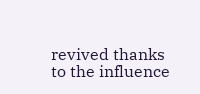revived thanks to the influence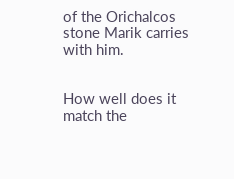of the Orichalcos stone Marik carries with him.


How well does it match the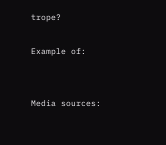trope?

Example of:


Media sources: